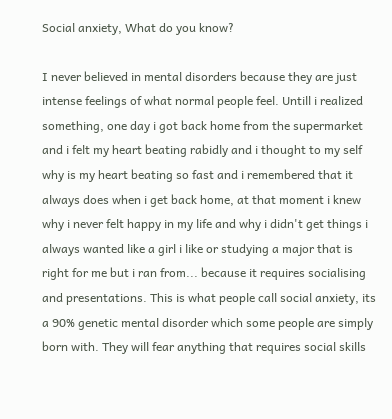Social anxiety, What do you know?

I never believed in mental disorders because they are just intense feelings of what normal people feel. Untill i realized something, one day i got back home from the supermarket and i felt my heart beating rabidly and i thought to my self why is my heart beating so fast and i remembered that it always does when i get back home, at that moment i knew why i never felt happy in my life and why i didn't get things i always wanted like a girl i like or studying a major that is right for me but i ran from... because it requires socialising and presentations. This is what people call social anxiety, its a 90% genetic mental disorder which some people are simply born with. They will fear anything that requires social skills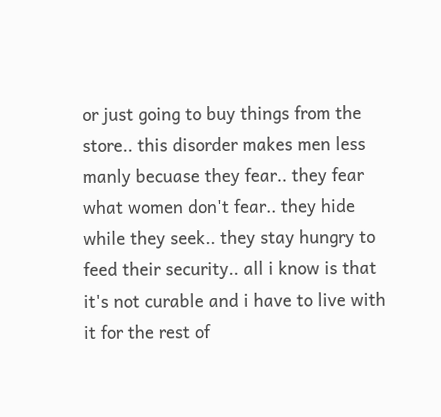or just going to buy things from the store.. this disorder makes men less manly becuase they fear.. they fear what women don't fear.. they hide while they seek.. they stay hungry to feed their security.. all i know is that it's not curable and i have to live with it for the rest of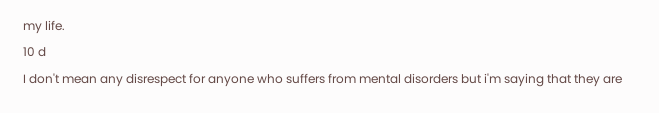my life.
10 d
I don't mean any disrespect for anyone who suffers from mental disorders but i'm saying that they are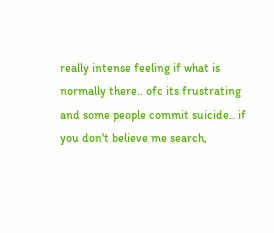really intense feeling if what is normally there.. ofc its frustrating and some people commit suicide.. if you don't believe me search,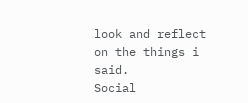look and reflect on the things i said.
Social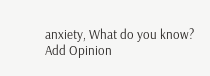anxiety, What do you know?
Add Opinion